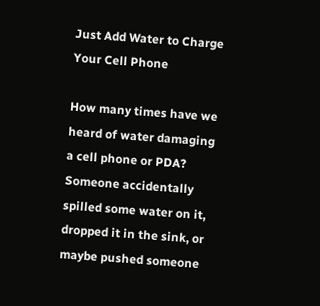Just Add Water to Charge Your Cell Phone

How many times have we heard of water damaging a cell phone or PDA? Someone accidentally spilled some water on it, dropped it in the sink, or maybe pushed someone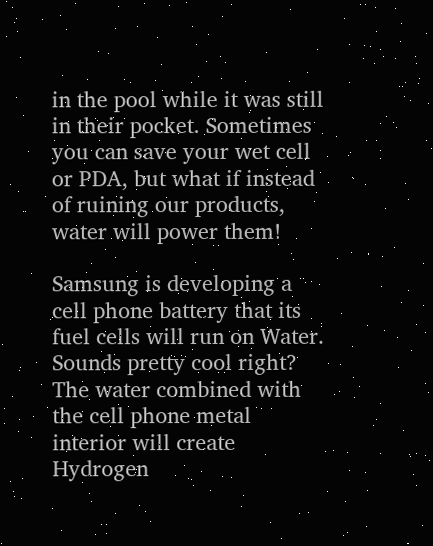in the pool while it was still in their pocket. Sometimes you can save your wet cell or PDA, but what if instead of ruining our products, water will power them!

Samsung is developing a cell phone battery that its fuel cells will run on Water. Sounds pretty cool right? The water combined with the cell phone metal interior will create Hydrogen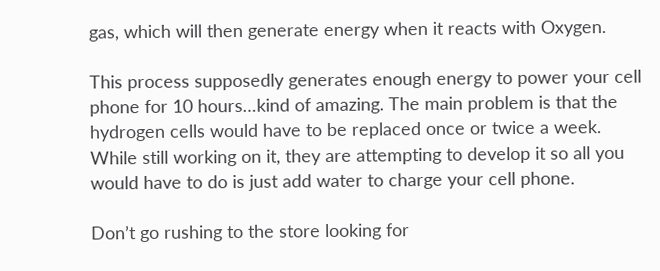gas, which will then generate energy when it reacts with Oxygen.

This process supposedly generates enough energy to power your cell phone for 10 hours…kind of amazing. The main problem is that the hydrogen cells would have to be replaced once or twice a week. While still working on it, they are attempting to develop it so all you would have to do is just add water to charge your cell phone.

Don’t go rushing to the store looking for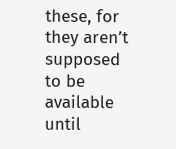these, for they aren’t supposed to be available until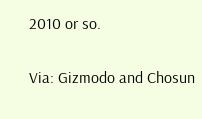2010 or so.

Via: Gizmodo and Chosun